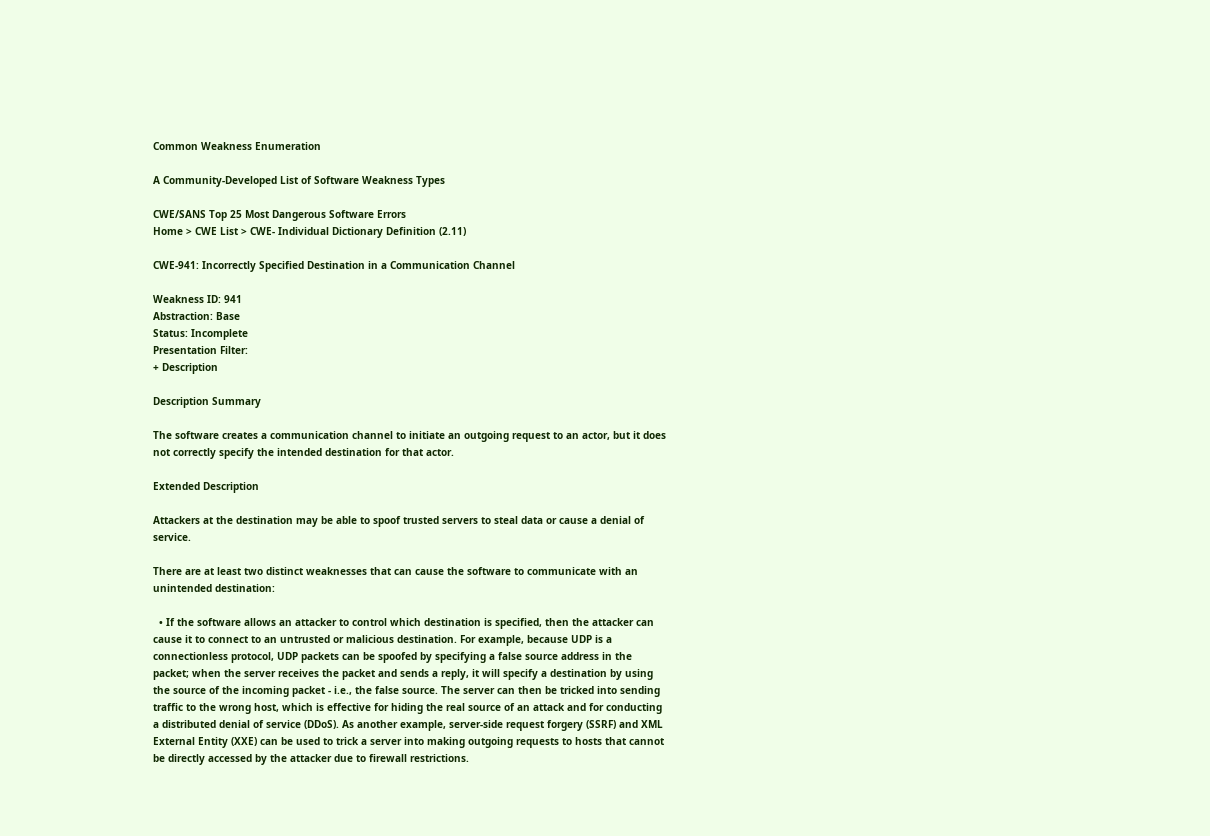Common Weakness Enumeration

A Community-Developed List of Software Weakness Types

CWE/SANS Top 25 Most Dangerous Software Errors
Home > CWE List > CWE- Individual Dictionary Definition (2.11)

CWE-941: Incorrectly Specified Destination in a Communication Channel

Weakness ID: 941
Abstraction: Base
Status: Incomplete
Presentation Filter:
+ Description

Description Summary

The software creates a communication channel to initiate an outgoing request to an actor, but it does not correctly specify the intended destination for that actor.

Extended Description

Attackers at the destination may be able to spoof trusted servers to steal data or cause a denial of service.

There are at least two distinct weaknesses that can cause the software to communicate with an unintended destination:

  • If the software allows an attacker to control which destination is specified, then the attacker can cause it to connect to an untrusted or malicious destination. For example, because UDP is a connectionless protocol, UDP packets can be spoofed by specifying a false source address in the packet; when the server receives the packet and sends a reply, it will specify a destination by using the source of the incoming packet - i.e., the false source. The server can then be tricked into sending traffic to the wrong host, which is effective for hiding the real source of an attack and for conducting a distributed denial of service (DDoS). As another example, server-side request forgery (SSRF) and XML External Entity (XXE) can be used to trick a server into making outgoing requests to hosts that cannot be directly accessed by the attacker due to firewall restrictions.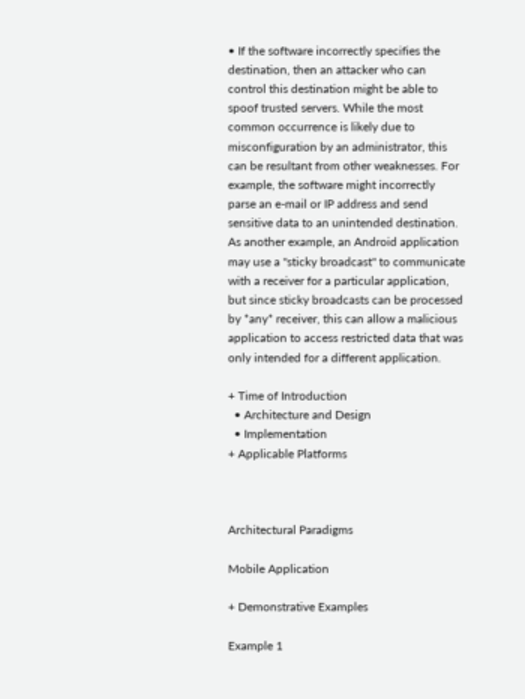• If the software incorrectly specifies the destination, then an attacker who can control this destination might be able to spoof trusted servers. While the most common occurrence is likely due to misconfiguration by an administrator, this can be resultant from other weaknesses. For example, the software might incorrectly parse an e-mail or IP address and send sensitive data to an unintended destination. As another example, an Android application may use a "sticky broadcast" to communicate with a receiver for a particular application, but since sticky broadcasts can be processed by *any* receiver, this can allow a malicious application to access restricted data that was only intended for a different application.

+ Time of Introduction
  • Architecture and Design
  • Implementation
+ Applicable Platforms



Architectural Paradigms

Mobile Application

+ Demonstrative Examples

Example 1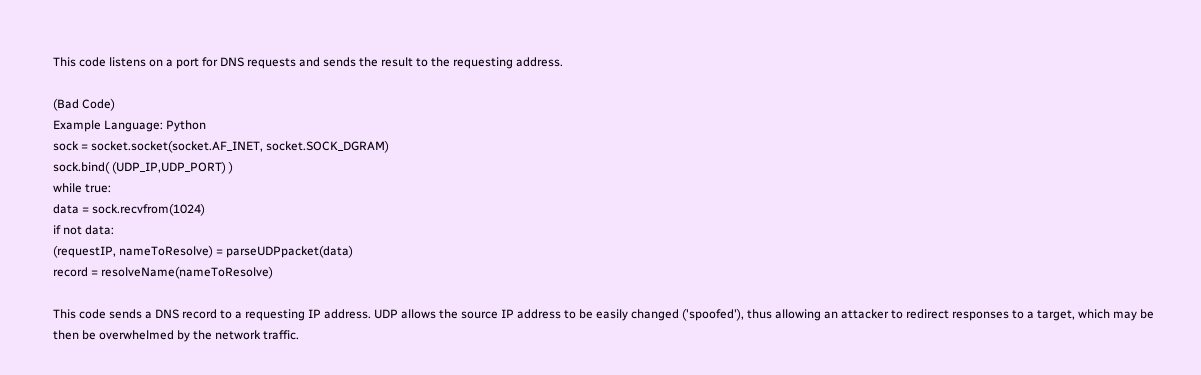This code listens on a port for DNS requests and sends the result to the requesting address.

(Bad Code)
Example Language: Python
sock = socket.socket(socket.AF_INET, socket.SOCK_DGRAM)
sock.bind( (UDP_IP,UDP_PORT) )
while true:
data = sock.recvfrom(1024)
if not data:
(requestIP, nameToResolve) = parseUDPpacket(data)
record = resolveName(nameToResolve)

This code sends a DNS record to a requesting IP address. UDP allows the source IP address to be easily changed ('spoofed'), thus allowing an attacker to redirect responses to a target, which may be then be overwhelmed by the network traffic.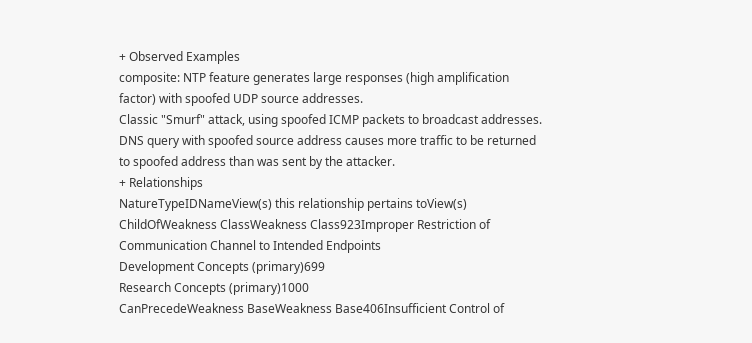+ Observed Examples
composite: NTP feature generates large responses (high amplification factor) with spoofed UDP source addresses.
Classic "Smurf" attack, using spoofed ICMP packets to broadcast addresses.
DNS query with spoofed source address causes more traffic to be returned to spoofed address than was sent by the attacker.
+ Relationships
NatureTypeIDNameView(s) this relationship pertains toView(s)
ChildOfWeakness ClassWeakness Class923Improper Restriction of Communication Channel to Intended Endpoints
Development Concepts (primary)699
Research Concepts (primary)1000
CanPrecedeWeakness BaseWeakness Base406Insufficient Control of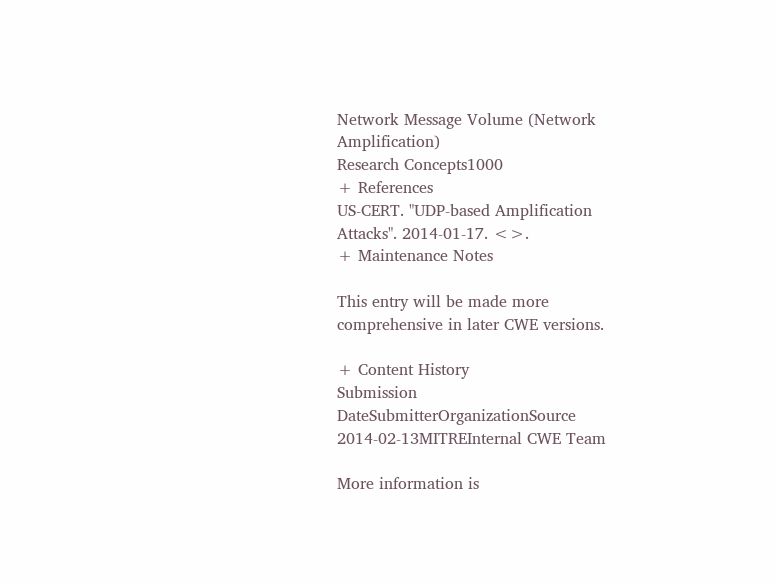Network Message Volume (Network Amplification)
Research Concepts1000
+ References
US-CERT. "UDP-based Amplification Attacks". 2014-01-17. <>.
+ Maintenance Notes

This entry will be made more comprehensive in later CWE versions.

+ Content History
Submission DateSubmitterOrganizationSource
2014-02-13MITREInternal CWE Team

More information is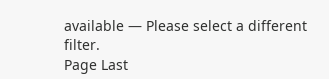available — Please select a different filter.
Page Last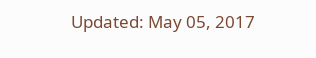Updated: May 05, 2017